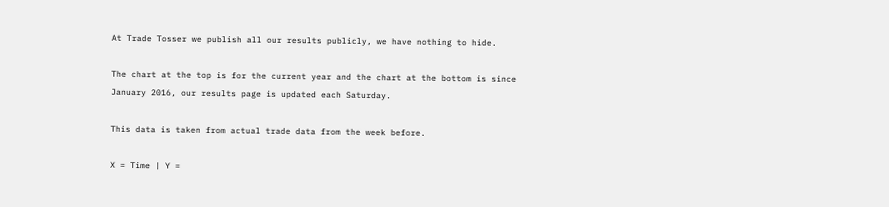At Trade Tosser we publish all our results publicly, we have nothing to hide.

The chart at the top is for the current year and the chart at the bottom is since January 2016, our results page is updated each Saturday.

This data is taken from actual trade data from the week before.

X = Time | Y =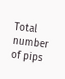Total number of pips